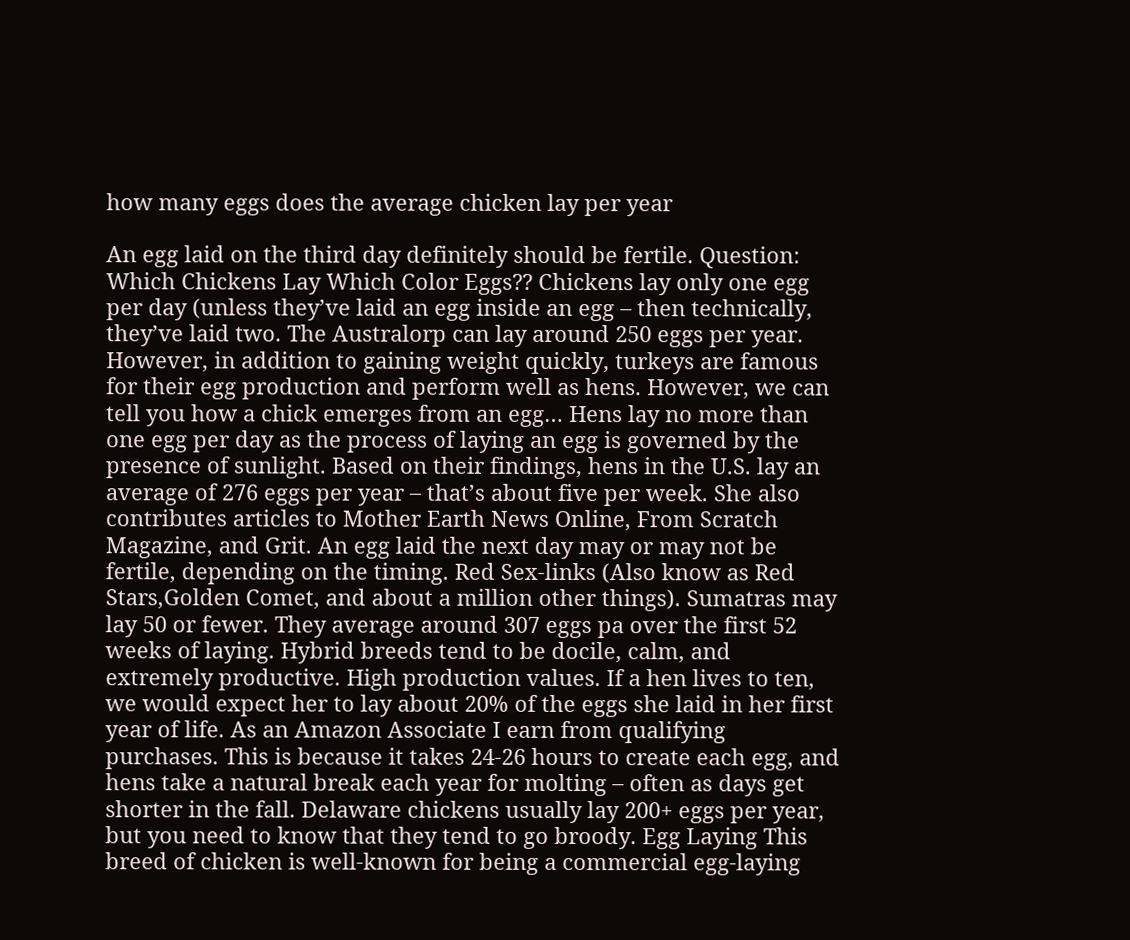how many eggs does the average chicken lay per year

An egg laid on the third day definitely should be fertile. Question: Which Chickens Lay Which Color Eggs?? Chickens lay only one egg per day (unless they’ve laid an egg inside an egg – then technically, they’ve laid two. The Australorp can lay around 250 eggs per year. However, in addition to gaining weight quickly, turkeys are famous for their egg production and perform well as hens. However, we can tell you how a chick emerges from an egg… Hens lay no more than one egg per day as the process of laying an egg is governed by the presence of sunlight. Based on their findings, hens in the U.S. lay an average of 276 eggs per year – that’s about five per week. She also contributes articles to Mother Earth News Online, From Scratch Magazine, and Grit. An egg laid the next day may or may not be fertile, depending on the timing. Red Sex-links (Also know as Red Stars,Golden Comet, and about a million other things). Sumatras may lay 50 or fewer. They average around 307 eggs pa over the first 52 weeks of laying. Hybrid breeds tend to be docile, calm, and extremely productive. High production values. If a hen lives to ten, we would expect her to lay about 20% of the eggs she laid in her first year of life. As an Amazon Associate I earn from qualifying purchases. This is because it takes 24-26 hours to create each egg, and hens take a natural break each year for molting – often as days get shorter in the fall. Delaware chickens usually lay 200+ eggs per year, but you need to know that they tend to go broody. Egg Laying This breed of chicken is well-known for being a commercial egg-laying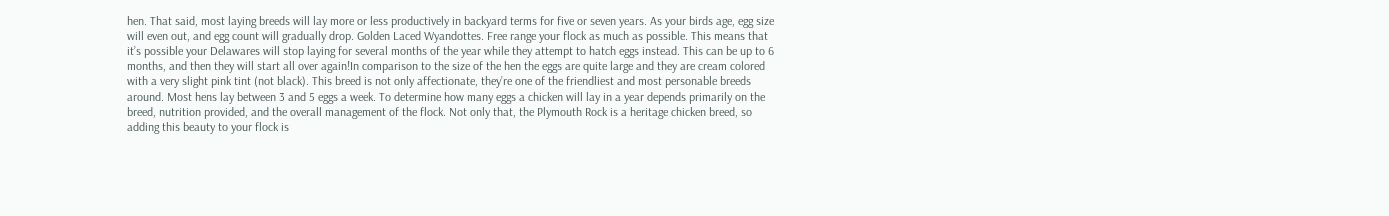hen. That said, most laying breeds will lay more or less productively in backyard terms for five or seven years. As your birds age, egg size will even out, and egg count will gradually drop. Golden Laced Wyandottes. Free range your flock as much as possible. This means that it’s possible your Delawares will stop laying for several months of the year while they attempt to hatch eggs instead. This can be up to 6 months, and then they will start all over again!In comparison to the size of the hen the eggs are quite large and they are cream colored with a very slight pink tint (not black). This breed is not only affectionate, they’re one of the friendliest and most personable breeds around. Most hens lay between 3 and 5 eggs a week. To determine how many eggs a chicken will lay in a year depends primarily on the breed, nutrition provided, and the overall management of the flock. Not only that, the Plymouth Rock is a heritage chicken breed, so adding this beauty to your flock is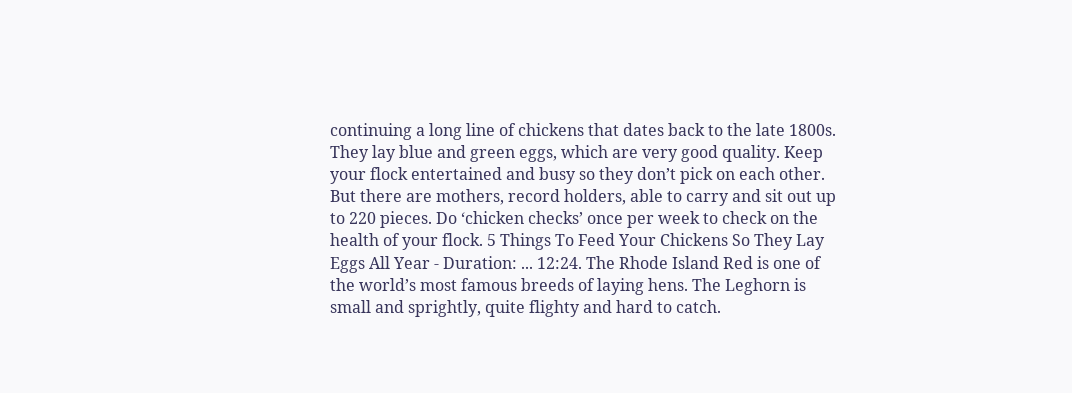continuing a long line of chickens that dates back to the late 1800s. They lay blue and green eggs, which are very good quality. Keep your flock entertained and busy so they don’t pick on each other. But there are mothers, record holders, able to carry and sit out up to 220 pieces. Do ‘chicken checks’ once per week to check on the health of your flock. 5 Things To Feed Your Chickens So They Lay Eggs All Year - Duration: ... 12:24. The Rhode Island Red is one of the world’s most famous breeds of laying hens. The Leghorn is small and sprightly, quite flighty and hard to catch.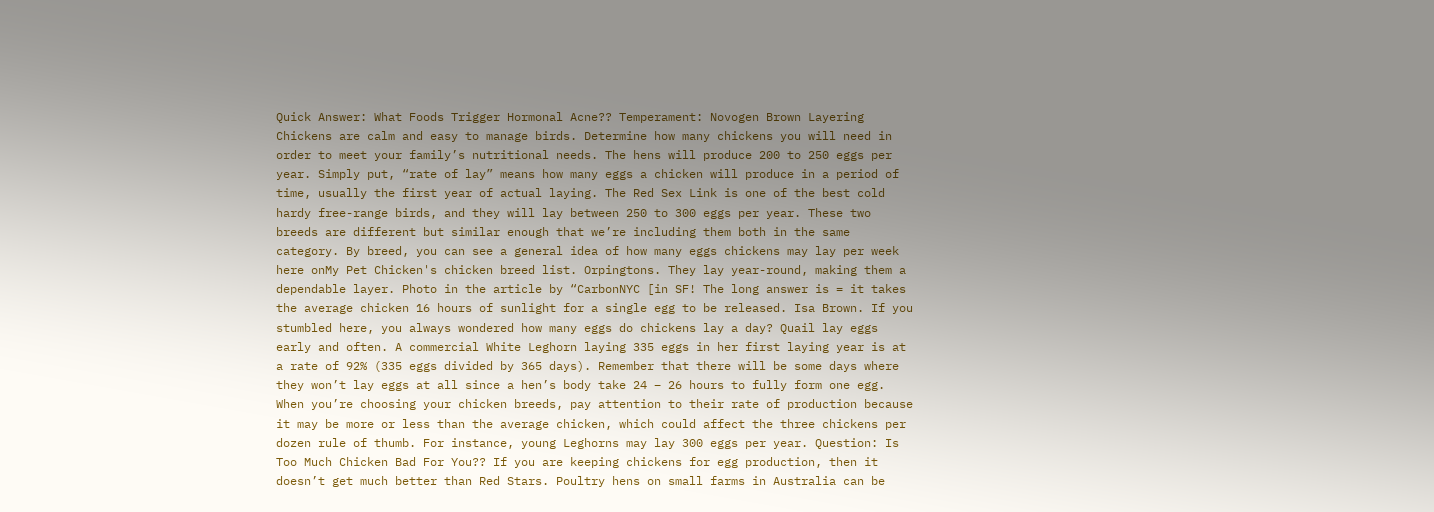Quick Answer: What Foods Trigger Hormonal Acne?? Temperament: Novogen Brown Layering Chickens are calm and easy to manage birds. Determine how many chickens you will need in order to meet your family’s nutritional needs. The hens will produce 200 to 250 eggs per year. Simply put, “rate of lay” means how many eggs a chicken will produce in a period of time, usually the first year of actual laying. The Red Sex Link is one of the best cold hardy free-range birds, and they will lay between 250 to 300 eggs per year. These two breeds are different but similar enough that we’re including them both in the same category. By breed, you can see a general idea of how many eggs chickens may lay per week here onMy Pet Chicken's chicken breed list. Orpingtons. They lay year-round, making them a dependable layer. Photo in the article by “CarbonNYC [in SF! The long answer is = it takes the average chicken 16 hours of sunlight for a single egg to be released. Isa Brown. If you stumbled here, you always wondered how many eggs do chickens lay a day? Quail lay eggs early and often. A commercial White Leghorn laying 335 eggs in her first laying year is at a rate of 92% (335 eggs divided by 365 days). Remember that there will be some days where they won’t lay eggs at all since a hen’s body take 24 – 26 hours to fully form one egg. When you’re choosing your chicken breeds, pay attention to their rate of production because it may be more or less than the average chicken, which could affect the three chickens per dozen rule of thumb. For instance, young Leghorns may lay 300 eggs per year. Question: Is Too Much Chicken Bad For You?? If you are keeping chickens for egg production, then it doesn’t get much better than Red Stars. Poultry hens on small farms in Australia can be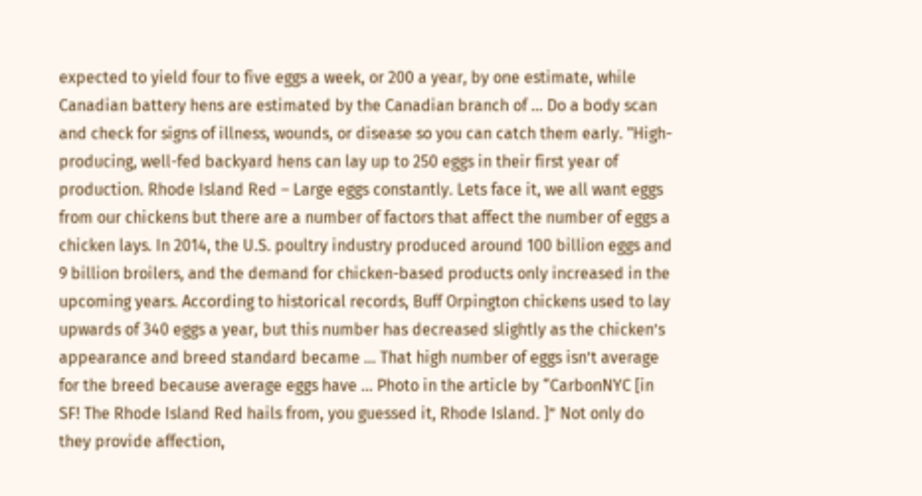expected to yield four to five eggs a week, or 200 a year, by one estimate, while Canadian battery hens are estimated by the Canadian branch of … Do a body scan and check for signs of illness, wounds, or disease so you can catch them early. "High-producing, well-fed backyard hens can lay up to 250 eggs in their first year of production. Rhode Island Red – Large eggs constantly. Lets face it, we all want eggs from our chickens but there are a number of factors that affect the number of eggs a chicken lays. In 2014, the U.S. poultry industry produced around 100 billion eggs and 9 billion broilers, and the demand for chicken-based products only increased in the upcoming years. According to historical records, Buff Orpington chickens used to lay upwards of 340 eggs a year, but this number has decreased slightly as the chicken’s appearance and breed standard became … That high number of eggs isn’t average for the breed because average eggs have … Photo in the article by “CarbonNYC [in SF! The Rhode Island Red hails from, you guessed it, Rhode Island. ]” Not only do they provide affection,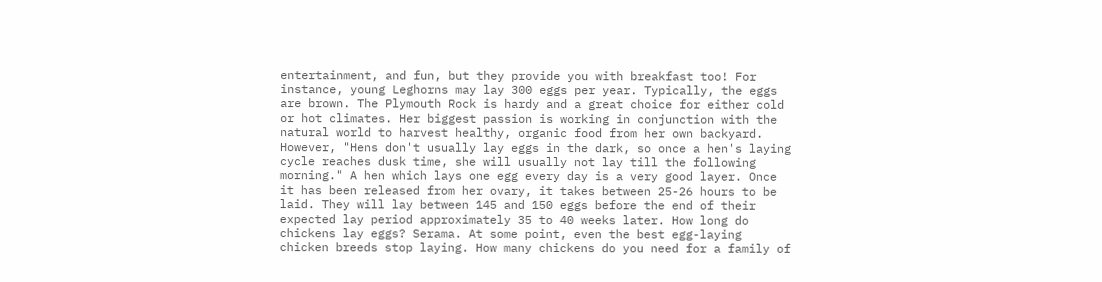entertainment, and fun, but they provide you with breakfast too! For instance, young Leghorns may lay 300 eggs per year. Typically, the eggs are brown. The Plymouth Rock is hardy and a great choice for either cold or hot climates. Her biggest passion is working in conjunction with the natural world to harvest healthy, organic food from her own backyard. However, "Hens don't usually lay eggs in the dark, so once a hen's laying cycle reaches dusk time, she will usually not lay till the following morning." A hen which lays one egg every day is a very good layer. Once it has been released from her ovary, it takes between 25-26 hours to be laid. They will lay between 145 and 150 eggs before the end of their expected lay period approximately 35 to 40 weeks later. How long do chickens lay eggs? Serama. At some point, even the best egg-laying chicken breeds stop laying. How many chickens do you need for a family of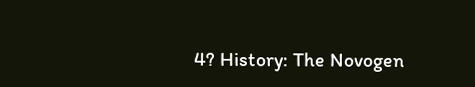4? History: The Novogen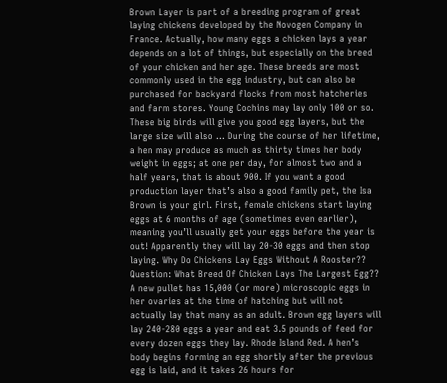Brown Layer is part of a breeding program of great laying chickens developed by the Novogen Company in France. Actually, how many eggs a chicken lays a year depends on a lot of things, but especially on the breed of your chicken and her age. These breeds are most commonly used in the egg industry, but can also be purchased for backyard flocks from most hatcheries and farm stores. Young Cochins may lay only 100 or so. These big birds will give you good egg layers, but the large size will also … During the course of her lifetime, a hen may produce as much as thirty times her body weight in eggs; at one per day, for almost two and a half years, that is about 900. If you want a good production layer that’s also a good family pet, the Isa Brown is your girl. First, female chickens start laying eggs at 6 months of age (sometimes even earlier), meaning you’ll usually get your eggs before the year is out! Apparently they will lay 20-30 eggs and then stop laying. Why Do Chickens Lay Eggs Without A Rooster?? Question: What Breed Of Chicken Lays The Largest Egg?? A new pullet has 15,000 (or more) microscopic eggs in her ovaries at the time of hatching but will not actually lay that many as an adult. Brown egg layers will lay 240-280 eggs a year and eat 3.5 pounds of feed for every dozen eggs they lay. Rhode Island Red. A hen’s body begins forming an egg shortly after the previous egg is laid, and it takes 26 hours for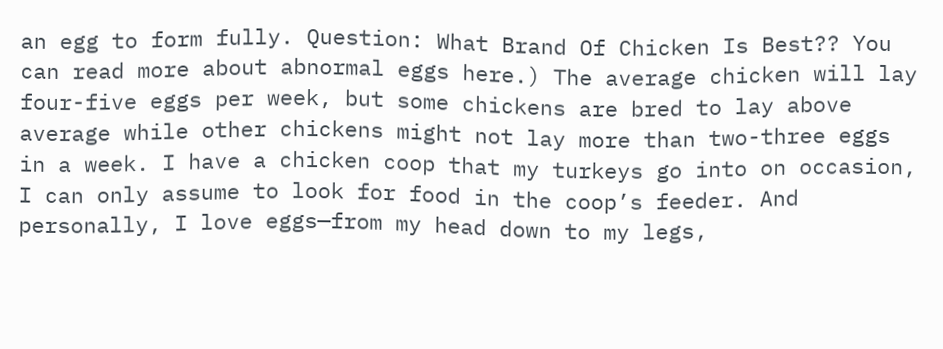an egg to form fully. Question: What Brand Of Chicken Is Best?? You can read more about abnormal eggs here.) The average chicken will lay four-five eggs per week, but some chickens are bred to lay above average while other chickens might not lay more than two-three eggs in a week. I have a chicken coop that my turkeys go into on occasion, I can only assume to look for food in the coop’s feeder. And personally, I love eggs—from my head down to my legs,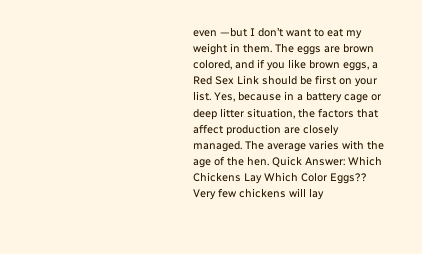even —but I don’t want to eat my weight in them. The eggs are brown colored, and if you like brown eggs, a Red Sex Link should be first on your list. Yes, because in a battery cage or deep litter situation, the factors that affect production are closely managed. The average varies with the age of the hen. Quick Answer: Which Chickens Lay Which Color Eggs?? Very few chickens will lay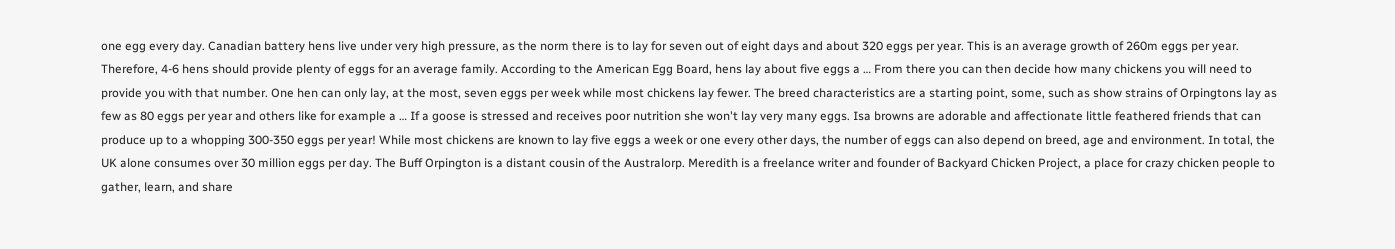one egg every day. Canadian battery hens live under very high pressure, as the norm there is to lay for seven out of eight days and about 320 eggs per year. This is an average growth of 260m eggs per year. Therefore, 4-6 hens should provide plenty of eggs for an average family. According to the American Egg Board, hens lay about five eggs a … From there you can then decide how many chickens you will need to provide you with that number. One hen can only lay, at the most, seven eggs per week while most chickens lay fewer. The breed characteristics are a starting point, some, such as show strains of Orpingtons lay as few as 80 eggs per year and others like for example a … If a goose is stressed and receives poor nutrition she won't lay very many eggs. Isa browns are adorable and affectionate little feathered friends that can produce up to a whopping 300-350 eggs per year! While most chickens are known to lay five eggs a week or one every other days, the number of eggs can also depend on breed, age and environment. In total, the UK alone consumes over 30 million eggs per day. The Buff Orpington is a distant cousin of the Australorp. Meredith is a freelance writer and founder of Backyard Chicken Project, a place for crazy chicken people to gather, learn, and share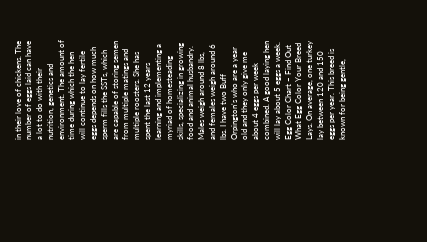in their love of chickens. The number of eggs laid can have a lot to do with their nutrition, genetics and environment. The amount of time during which the hen will continue to lay fertile eggs depends on how much sperm fills the SSTs, which are capable of storing semen from multiple matings and multiple roosters. She has spent the last 12 years learning and implementing a myriad of homesteading skills, specializing in growing food and animal husbandry. Males weigh around 8 lbs, and females weigh around 6 lbs. I have two Buff Orpington's who are a year old and they only give me about 4 eggs per week combined. A good laying hen will lay about 5 eggs a week. Egg Color Chart – Find Out What Egg Color Your Breed Lays. On average, one turkey lay between 120 and 150 eggs per year. This breed is known for being gentle,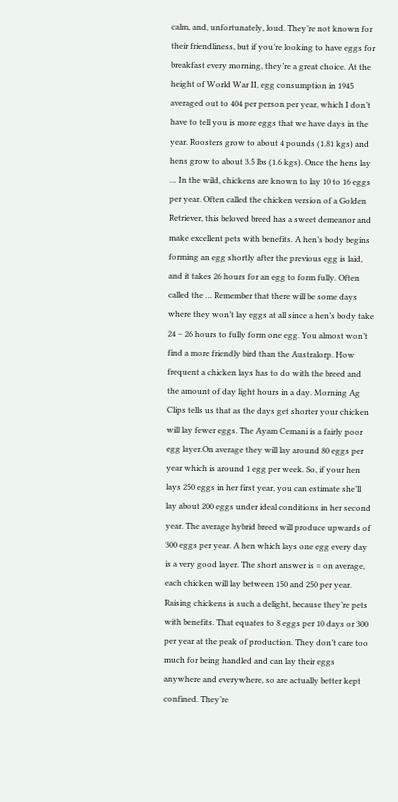calm, and, unfortunately, loud. They’re not known for their friendliness, but if you’re looking to have eggs for breakfast every morning, they’re a great choice. At the height of World War II, egg consumption in 1945 averaged out to 404 per person per year, which I don’t have to tell you is more eggs that we have days in the year. Roosters grow to about 4 pounds (1.81 kgs) and hens grow to about 3.5 lbs (1.6 kgs). Once the hens lay … In the wild, chickens are known to lay 10 to 16 eggs per year. Often called the chicken version of a Golden Retriever, this beloved breed has a sweet demeanor and make excellent pets with benefits. A hen’s body begins forming an egg shortly after the previous egg is laid, and it takes 26 hours for an egg to form fully. Often called the … Remember that there will be some days where they won’t lay eggs at all since a hen’s body take 24 – 26 hours to fully form one egg. You almost won’t find a more friendly bird than the Australorp. How frequent a chicken lays has to do with the breed and the amount of day light hours in a day. Morning Ag Clips tells us that as the days get shorter your chicken will lay fewer eggs. The Ayam Cemani is a fairly poor egg layer.On average they will lay around 80 eggs per year which is around 1 egg per week. So, if your hen lays 250 eggs in her first year, you can estimate she’ll lay about 200 eggs under ideal conditions in her second year. The average hybrid breed will produce upwards of 300 eggs per year. A hen which lays one egg every day is a very good layer. The short answer is = on average, each chicken will lay between 150 and 250 per year. Raising chickens is such a delight, because they’re pets with benefits. That equates to 8 eggs per 10 days or 300 per year at the peak of production. They don’t care too much for being handled and can lay their eggs anywhere and everywhere, so are actually better kept confined. They’re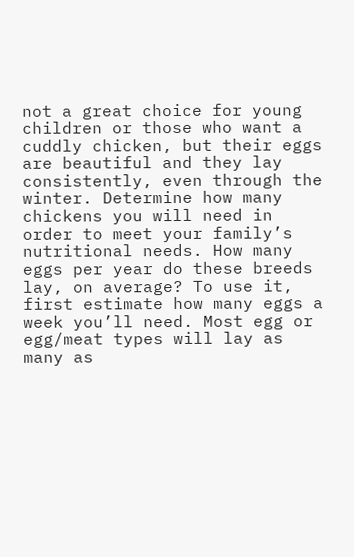not a great choice for young children or those who want a cuddly chicken, but their eggs are beautiful and they lay consistently, even through the winter. Determine how many chickens you will need in order to meet your family’s nutritional needs. How many eggs per year do these breeds lay, on average? To use it, first estimate how many eggs a week you’ll need. Most egg or egg/meat types will lay as many as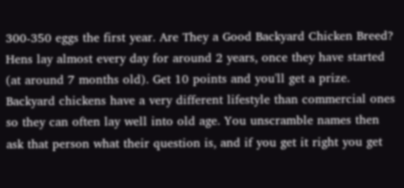300-350 eggs the first year. Are They a Good Backyard Chicken Breed? Hens lay almost every day for around 2 years, once they have started (at around 7 months old). Get 10 points and you'll get a prize. Backyard chickens have a very different lifestyle than commercial ones so they can often lay well into old age. You unscramble names then ask that person what their question is, and if you get it right you get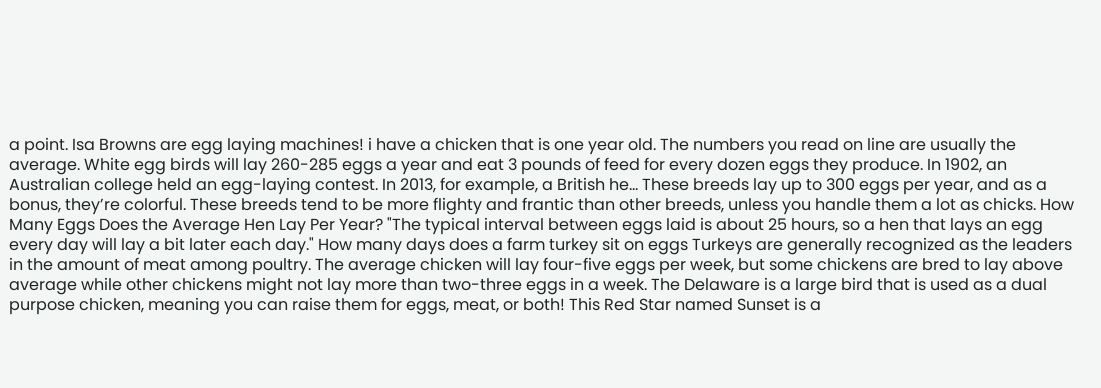a point. Isa Browns are egg laying machines! i have a chicken that is one year old. The numbers you read on line are usually the average. White egg birds will lay 260-285 eggs a year and eat 3 pounds of feed for every dozen eggs they produce. In 1902, an Australian college held an egg-laying contest. In 2013, for example, a British he… These breeds lay up to 300 eggs per year, and as a bonus, they’re colorful. These breeds tend to be more flighty and frantic than other breeds, unless you handle them a lot as chicks. How Many Eggs Does the Average Hen Lay Per Year? "The typical interval between eggs laid is about 25 hours, so a hen that lays an egg every day will lay a bit later each day." How many days does a farm turkey sit on eggs Turkeys are generally recognized as the leaders in the amount of meat among poultry. The average chicken will lay four-five eggs per week, but some chickens are bred to lay above average while other chickens might not lay more than two-three eggs in a week. The Delaware is a large bird that is used as a dual purpose chicken, meaning you can raise them for eggs, meat, or both! This Red Star named Sunset is a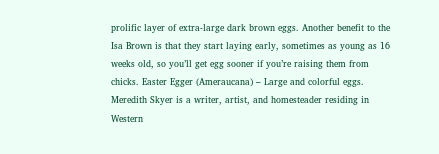prolific layer of extra-large dark brown eggs. Another benefit to the Isa Brown is that they start laying early, sometimes as young as 16 weeks old, so you’ll get egg sooner if you’re raising them from chicks. Easter Egger (Ameraucana) – Large and colorful eggs. Meredith Skyer is a writer, artist, and homesteader residing in Western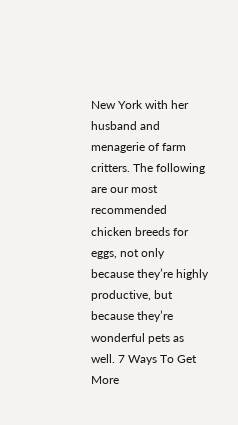New York with her husband and menagerie of farm critters. The following are our most recommended chicken breeds for eggs, not only because they’re highly productive, but because they’re wonderful pets as well. 7 Ways To Get More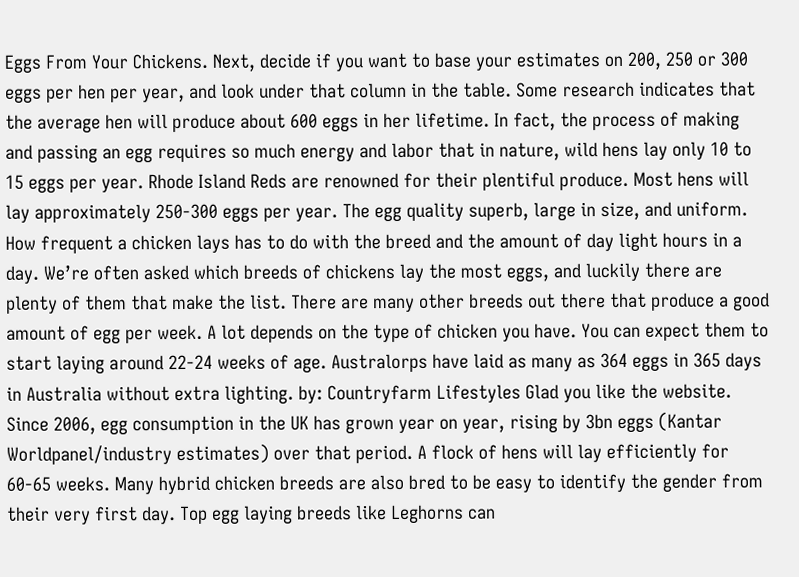Eggs From Your Chickens. Next, decide if you want to base your estimates on 200, 250 or 300 eggs per hen per year, and look under that column in the table. Some research indicates that the average hen will produce about 600 eggs in her lifetime. In fact, the process of making and passing an egg requires so much energy and labor that in nature, wild hens lay only 10 to 15 eggs per year. Rhode Island Reds are renowned for their plentiful produce. Most hens will lay approximately 250-300 eggs per year. The egg quality superb, large in size, and uniform. How frequent a chicken lays has to do with the breed and the amount of day light hours in a day. We’re often asked which breeds of chickens lay the most eggs, and luckily there are plenty of them that make the list. There are many other breeds out there that produce a good amount of egg per week. A lot depends on the type of chicken you have. You can expect them to start laying around 22-24 weeks of age. Australorps have laid as many as 364 eggs in 365 days in Australia without extra lighting. by: Countryfarm Lifestyles Glad you like the website. Since 2006, egg consumption in the UK has grown year on year, rising by 3bn eggs (Kantar Worldpanel/industry estimates) over that period. A flock of hens will lay efficiently for 60-65 weeks. Many hybrid chicken breeds are also bred to be easy to identify the gender from their very first day. Top egg laying breeds like Leghorns can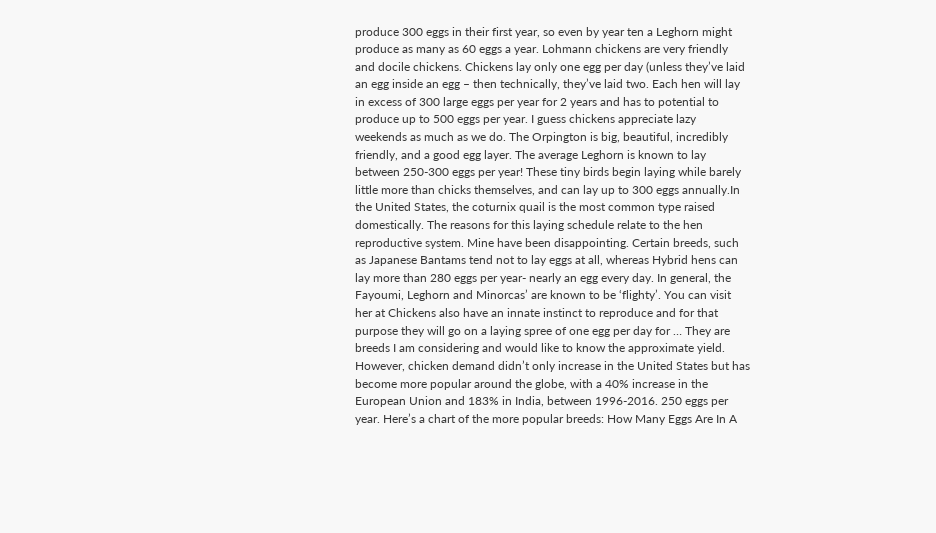produce 300 eggs in their first year, so even by year ten a Leghorn might produce as many as 60 eggs a year. Lohmann chickens are very friendly and docile chickens. Chickens lay only one egg per day (unless they’ve laid an egg inside an egg – then technically, they’ve laid two. Each hen will lay in excess of 300 large eggs per year for 2 years and has to potential to produce up to 500 eggs per year. I guess chickens appreciate lazy weekends as much as we do. The Orpington is big, beautiful, incredibly friendly, and a good egg layer. The average Leghorn is known to lay between 250-300 eggs per year! These tiny birds begin laying while barely little more than chicks themselves, and can lay up to 300 eggs annually.In the United States, the coturnix quail is the most common type raised domestically. The reasons for this laying schedule relate to the hen reproductive system. Mine have been disappointing. Certain breeds, such as Japanese Bantams tend not to lay eggs at all, whereas Hybrid hens can lay more than 280 eggs per year- nearly an egg every day. In general, the Fayoumi, Leghorn and Minorcas’ are known to be ‘flighty’. You can visit her at Chickens also have an innate instinct to reproduce and for that purpose they will go on a laying spree of one egg per day for … They are breeds I am considering and would like to know the approximate yield. However, chicken demand didn’t only increase in the United States but has become more popular around the globe, with a 40% increase in the European Union and 183% in India, between 1996-2016. 250 eggs per year. Here’s a chart of the more popular breeds: How Many Eggs Are In A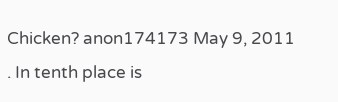Chicken? anon174173 May 9, 2011 . In tenth place is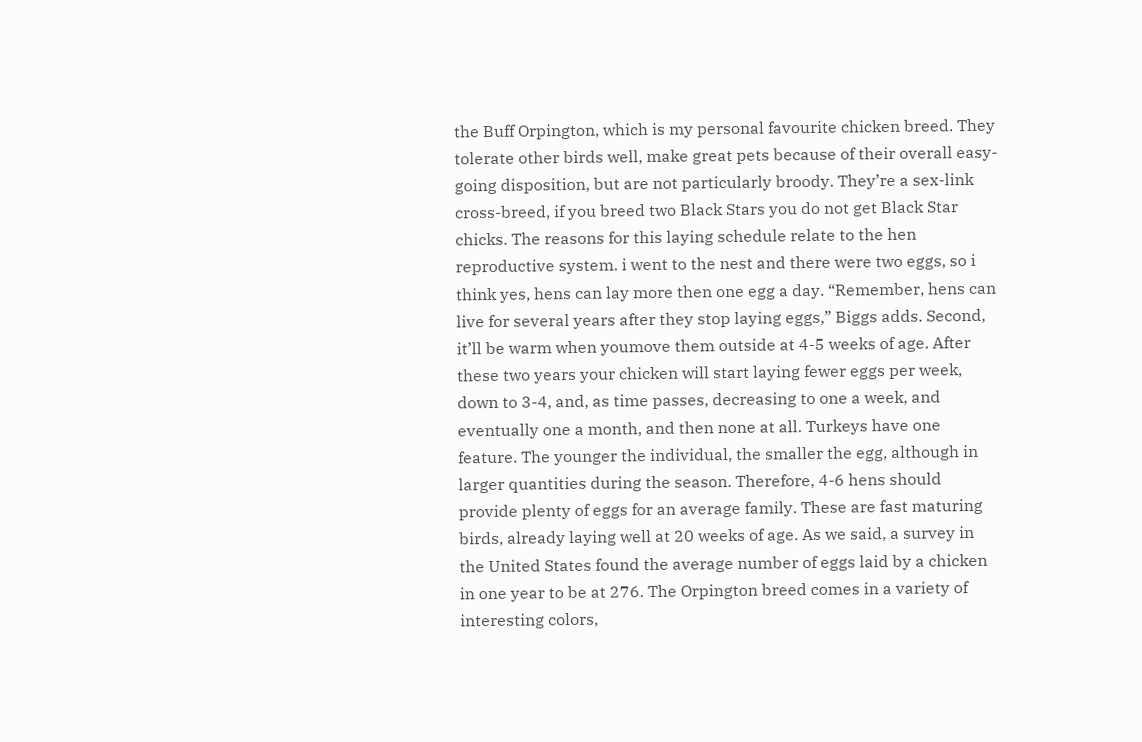the Buff Orpington, which is my personal favourite chicken breed. They tolerate other birds well, make great pets because of their overall easy-going disposition, but are not particularly broody. They’re a sex-link cross-breed, if you breed two Black Stars you do not get Black Star chicks. The reasons for this laying schedule relate to the hen reproductive system. i went to the nest and there were two eggs, so i think yes, hens can lay more then one egg a day. “Remember, hens can live for several years after they stop laying eggs,” Biggs adds. Second, it’ll be warm when youmove them outside at 4-5 weeks of age. After these two years your chicken will start laying fewer eggs per week, down to 3-4, and, as time passes, decreasing to one a week, and eventually one a month, and then none at all. Turkeys have one feature. The younger the individual, the smaller the egg, although in larger quantities during the season. Therefore, 4-6 hens should provide plenty of eggs for an average family. These are fast maturing birds, already laying well at 20 weeks of age. As we said, a survey in the United States found the average number of eggs laid by a chicken in one year to be at 276. The Orpington breed comes in a variety of interesting colors,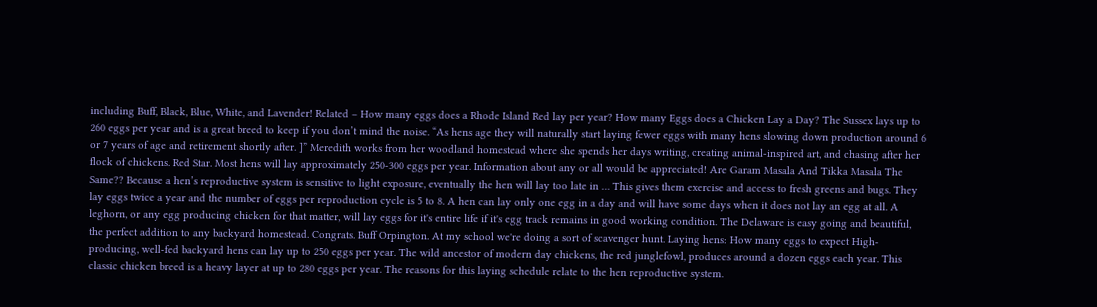including Buff, Black, Blue, White, and Lavender! Related – How many eggs does a Rhode Island Red lay per year? How many Eggs does a Chicken Lay a Day? The Sussex lays up to 260 eggs per year and is a great breed to keep if you don’t mind the noise. “As hens age they will naturally start laying fewer eggs with many hens slowing down production around 6 or 7 years of age and retirement shortly after. ]” Meredith works from her woodland homestead where she spends her days writing, creating animal-inspired art, and chasing after her flock of chickens. Red Star. Most hens will lay approximately 250-300 eggs per year. Information about any or all would be appreciated! Are Garam Masala And Tikka Masala The Same?? Because a hen’s reproductive system is sensitive to light exposure, eventually the hen will lay too late in … This gives them exercise and access to fresh greens and bugs. They lay eggs twice a year and the number of eggs per reproduction cycle is 5 to 8. A hen can lay only one egg in a day and will have some days when it does not lay an egg at all. A leghorn, or any egg producing chicken for that matter, will lay eggs for it's entire life if it's egg track remains in good working condition. The Delaware is easy going and beautiful, the perfect addition to any backyard homestead. Congrats. Buff Orpington. At my school we're doing a sort of scavenger hunt. Laying hens: How many eggs to expect High-producing, well-fed backyard hens can lay up to 250 eggs per year. The wild ancestor of modern day chickens, the red junglefowl, produces around a dozen eggs each year. This classic chicken breed is a heavy layer at up to 280 eggs per year. The reasons for this laying schedule relate to the hen reproductive system.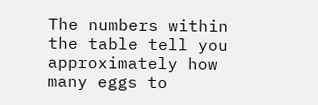The numbers within the table tell you approximately how many eggs to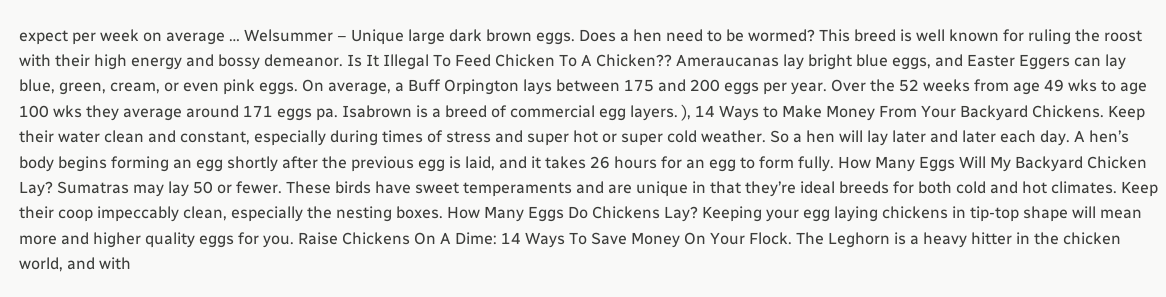expect per week on average … Welsummer – Unique large dark brown eggs. Does a hen need to be wormed? This breed is well known for ruling the roost with their high energy and bossy demeanor. Is It Illegal To Feed Chicken To A Chicken?? Ameraucanas lay bright blue eggs, and Easter Eggers can lay blue, green, cream, or even pink eggs. On average, a Buff Orpington lays between 175 and 200 eggs per year. Over the 52 weeks from age 49 wks to age 100 wks they average around 171 eggs pa. Isabrown is a breed of commercial egg layers. ), 14 Ways to Make Money From Your Backyard Chickens. Keep their water clean and constant, especially during times of stress and super hot or super cold weather. So a hen will lay later and later each day. A hen’s body begins forming an egg shortly after the previous egg is laid, and it takes 26 hours for an egg to form fully. How Many Eggs Will My Backyard Chicken Lay? Sumatras may lay 50 or fewer. These birds have sweet temperaments and are unique in that they’re ideal breeds for both cold and hot climates. Keep their coop impeccably clean, especially the nesting boxes. How Many Eggs Do Chickens Lay? Keeping your egg laying chickens in tip-top shape will mean more and higher quality eggs for you. Raise Chickens On A Dime: 14 Ways To Save Money On Your Flock. The Leghorn is a heavy hitter in the chicken world, and with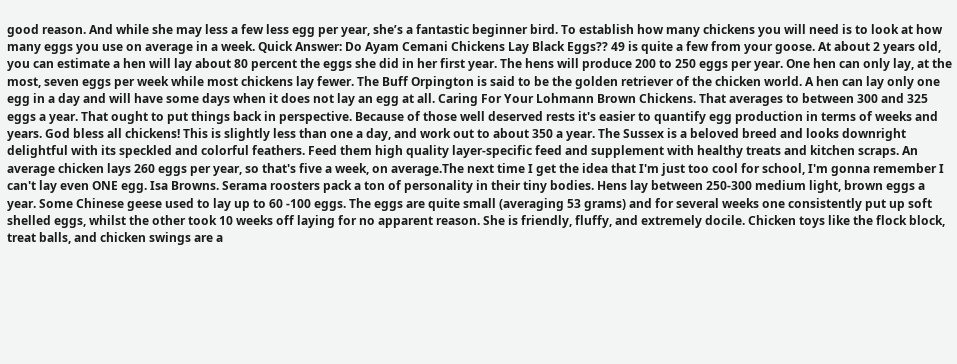good reason. And while she may less a few less egg per year, she’s a fantastic beginner bird. To establish how many chickens you will need is to look at how many eggs you use on average in a week. Quick Answer: Do Ayam Cemani Chickens Lay Black Eggs?? 49 is quite a few from your goose. At about 2 years old, you can estimate a hen will lay about 80 percent the eggs she did in her first year. The hens will produce 200 to 250 eggs per year. One hen can only lay, at the most, seven eggs per week while most chickens lay fewer. The Buff Orpington is said to be the golden retriever of the chicken world. A hen can lay only one egg in a day and will have some days when it does not lay an egg at all. Caring For Your Lohmann Brown Chickens. That averages to between 300 and 325 eggs a year. That ought to put things back in perspective. Because of those well deserved rests it's easier to quantify egg production in terms of weeks and years. God bless all chickens! This is slightly less than one a day, and work out to about 350 a year. The Sussex is a beloved breed and looks downright delightful with its speckled and colorful feathers. Feed them high quality layer-specific feed and supplement with healthy treats and kitchen scraps. An average chicken lays 260 eggs per year, so that's five a week, on average.The next time I get the idea that I'm just too cool for school, I'm gonna remember I can't lay even ONE egg. Isa Browns. Serama roosters pack a ton of personality in their tiny bodies. Hens lay between 250-300 medium light, brown eggs a year. Some Chinese geese used to lay up to 60 -100 eggs. The eggs are quite small (averaging 53 grams) and for several weeks one consistently put up soft shelled eggs, whilst the other took 10 weeks off laying for no apparent reason. She is friendly, fluffy, and extremely docile. Chicken toys like the flock block, treat balls, and chicken swings are a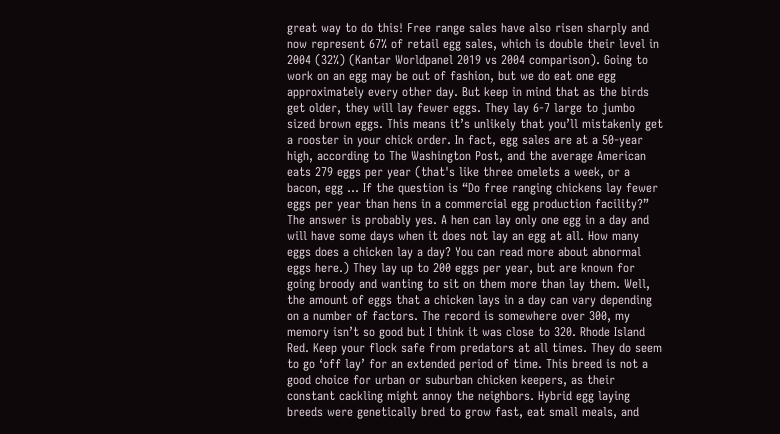great way to do this! Free range sales have also risen sharply and now represent 67% of retail egg sales, which is double their level in 2004 (32%) (Kantar Worldpanel 2019 vs 2004 comparison). Going to work on an egg may be out of fashion, but we do eat one egg approximately every other day. But keep in mind that as the birds get older, they will lay fewer eggs. They lay 6-7 large to jumbo sized brown eggs. This means it’s unlikely that you’ll mistakenly get a rooster in your chick order. In fact, egg sales are at a 50-year high, according to The Washington Post, and the average American eats 279 eggs per year (that's like three omelets a week, or a bacon, egg … If the question is “Do free ranging chickens lay fewer eggs per year than hens in a commercial egg production facility?” The answer is probably yes. A hen can lay only one egg in a day and will have some days when it does not lay an egg at all. How many eggs does a chicken lay a day? You can read more about abnormal eggs here.) They lay up to 200 eggs per year, but are known for going broody and wanting to sit on them more than lay them. Well, the amount of eggs that a chicken lays in a day can vary depending on a number of factors. The record is somewhere over 300, my memory isn’t so good but I think it was close to 320. Rhode Island Red. Keep your flock safe from predators at all times. They do seem to go ‘off lay’ for an extended period of time. This breed is not a good choice for urban or suburban chicken keepers, as their constant cackling might annoy the neighbors. Hybrid egg laying breeds were genetically bred to grow fast, eat small meals, and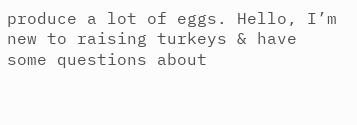produce a lot of eggs. Hello, I’m new to raising turkeys & have some questions about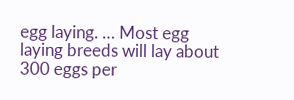egg laying. … Most egg laying breeds will lay about 300 eggs per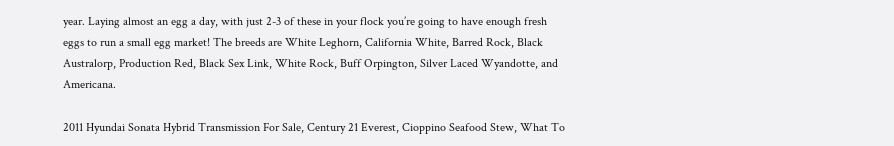year. Laying almost an egg a day, with just 2-3 of these in your flock you’re going to have enough fresh eggs to run a small egg market! The breeds are White Leghorn, California White, Barred Rock, Black Australorp, Production Red, Black Sex Link, White Rock, Buff Orpington, Silver Laced Wyandotte, and Americana.

2011 Hyundai Sonata Hybrid Transmission For Sale, Century 21 Everest, Cioppino Seafood Stew, What To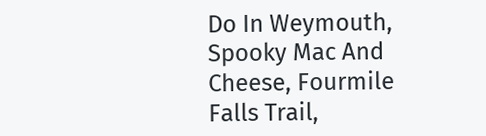Do In Weymouth, Spooky Mac And Cheese, Fourmile Falls Trail,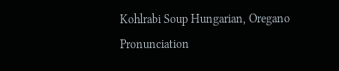Kohlrabi Soup Hungarian, Oregano Pronunciation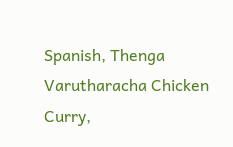Spanish, Thenga Varutharacha Chicken Curry,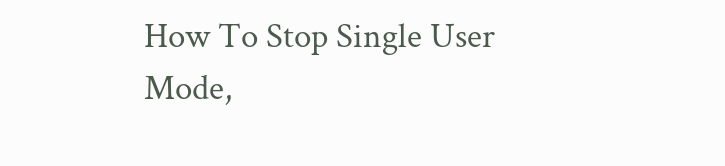How To Stop Single User Mode,